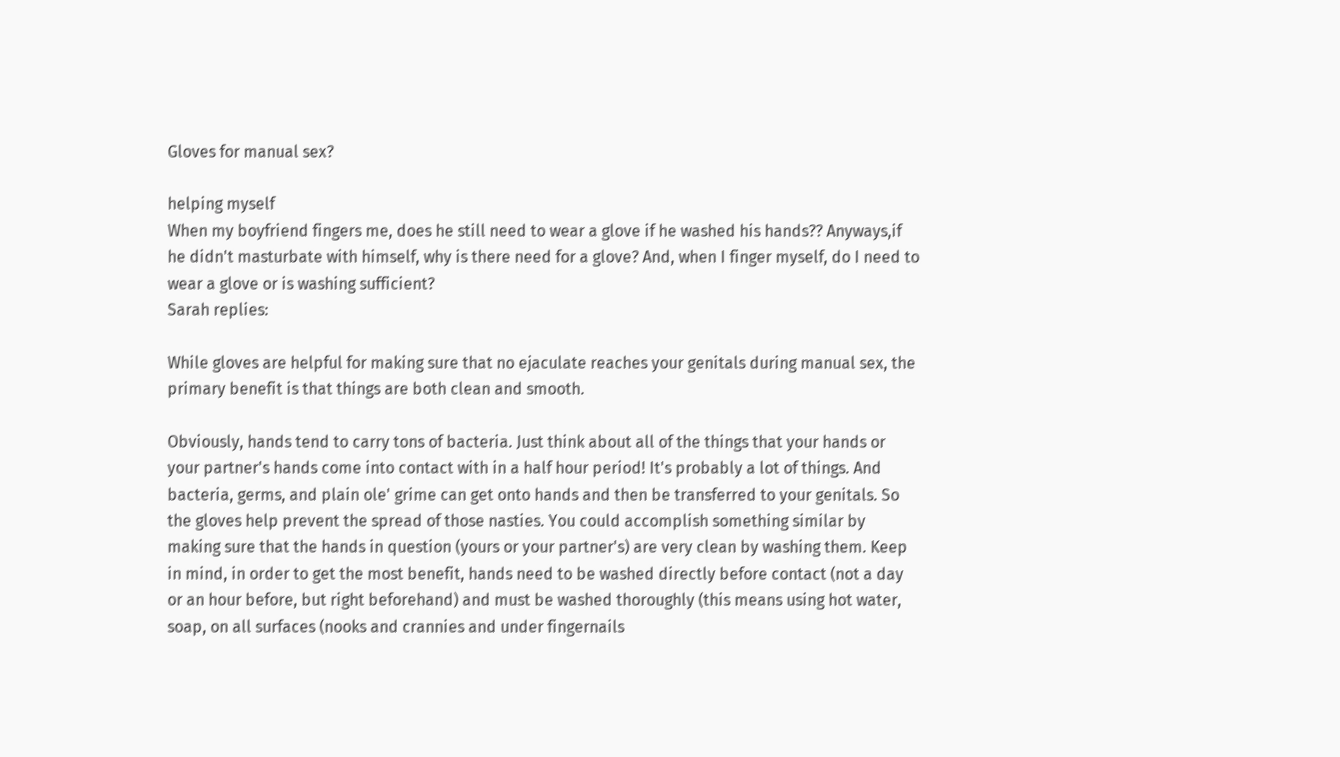Gloves for manual sex?

helping myself
When my boyfriend fingers me, does he still need to wear a glove if he washed his hands?? Anyways,if he didn't masturbate with himself, why is there need for a glove? And, when I finger myself, do I need to wear a glove or is washing sufficient?
Sarah replies:

While gloves are helpful for making sure that no ejaculate reaches your genitals during manual sex, the primary benefit is that things are both clean and smooth.

Obviously, hands tend to carry tons of bacteria. Just think about all of the things that your hands or your partner's hands come into contact with in a half hour period! It's probably a lot of things. And bacteria, germs, and plain ole' grime can get onto hands and then be transferred to your genitals. So the gloves help prevent the spread of those nasties. You could accomplish something similar by making sure that the hands in question (yours or your partner's) are very clean by washing them. Keep in mind, in order to get the most benefit, hands need to be washed directly before contact (not a day or an hour before, but right beforehand) and must be washed thoroughly (this means using hot water, soap, on all surfaces (nooks and crannies and under fingernails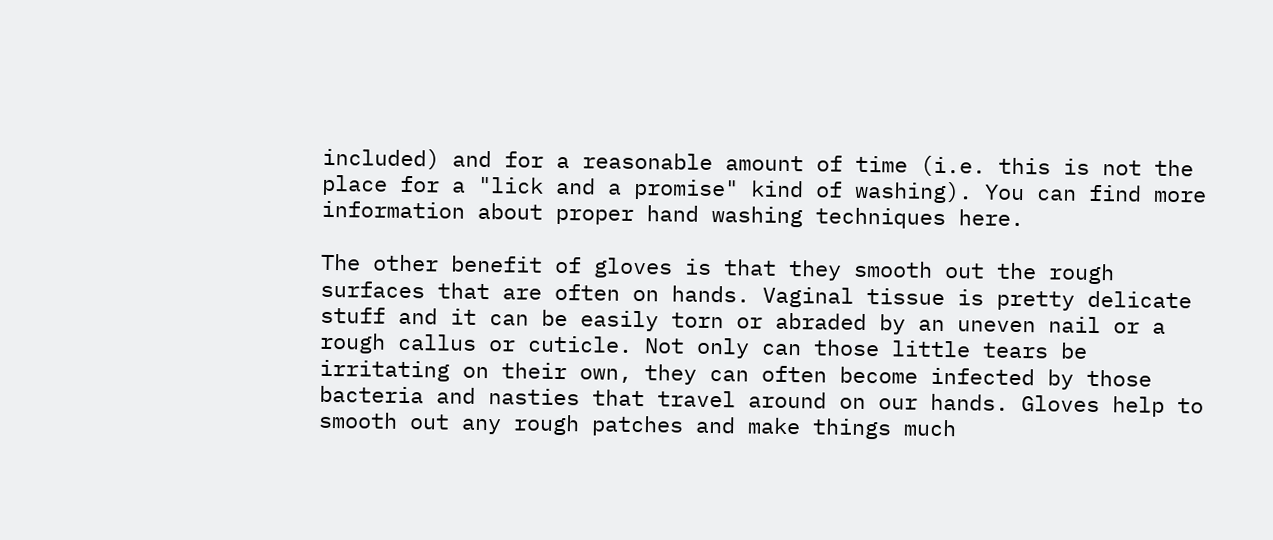included) and for a reasonable amount of time (i.e. this is not the place for a "lick and a promise" kind of washing). You can find more information about proper hand washing techniques here.

The other benefit of gloves is that they smooth out the rough surfaces that are often on hands. Vaginal tissue is pretty delicate stuff and it can be easily torn or abraded by an uneven nail or a rough callus or cuticle. Not only can those little tears be irritating on their own, they can often become infected by those bacteria and nasties that travel around on our hands. Gloves help to smooth out any rough patches and make things much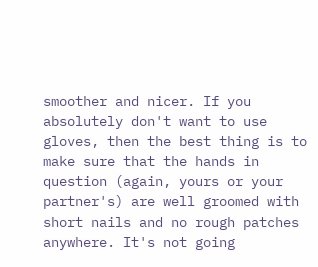smoother and nicer. If you absolutely don't want to use gloves, then the best thing is to make sure that the hands in question (again, yours or your partner's) are well groomed with short nails and no rough patches anywhere. It's not going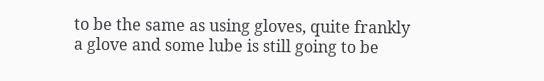to be the same as using gloves, quite frankly a glove and some lube is still going to be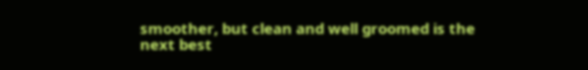smoother, but clean and well groomed is the next best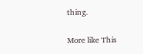thing.

More like This